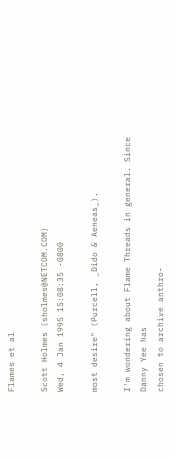Flames et al

Scott Holmes (sholmes@NETCOM.COM)
Wed, 4 Jan 1995 15:08:35 -0800

most desire" (Purcell, _Dido & Aeneas_).

I'm wondering about Flame Threads in general. Since Danny Yee has
chosen to archive anthro-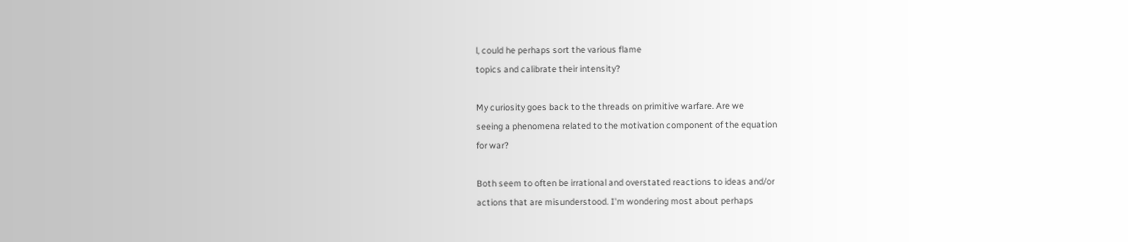l, could he perhaps sort the various flame
topics and calibrate their intensity?

My curiosity goes back to the threads on primitive warfare. Are we
seeing a phenomena related to the motivation component of the equation
for war?

Both seem to often be irrational and overstated reactions to ideas and/or
actions that are misunderstood. I'm wondering most about perhaps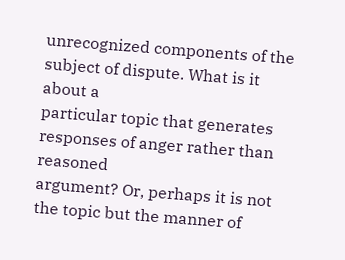unrecognized components of the subject of dispute. What is it about a
particular topic that generates responses of anger rather than reasoned
argument? Or, perhaps it is not the topic but the manner of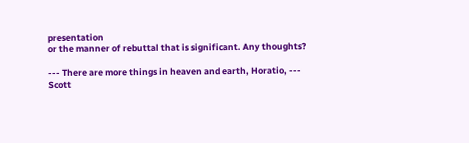presentation
or the manner of rebuttal that is significant. Any thoughts?

--- There are more things in heaven and earth, Horatio, ---
Scott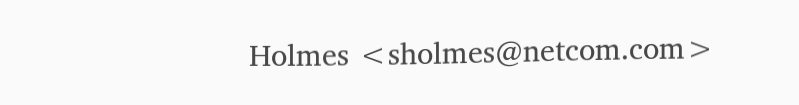Holmes <sholmes@netcom.com>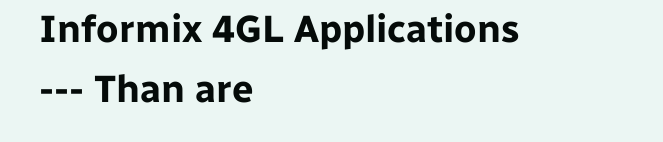Informix 4GL Applications
--- Than are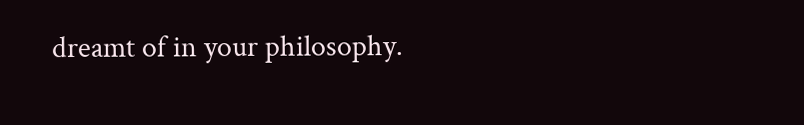dreamt of in your philosophy.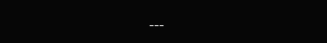---